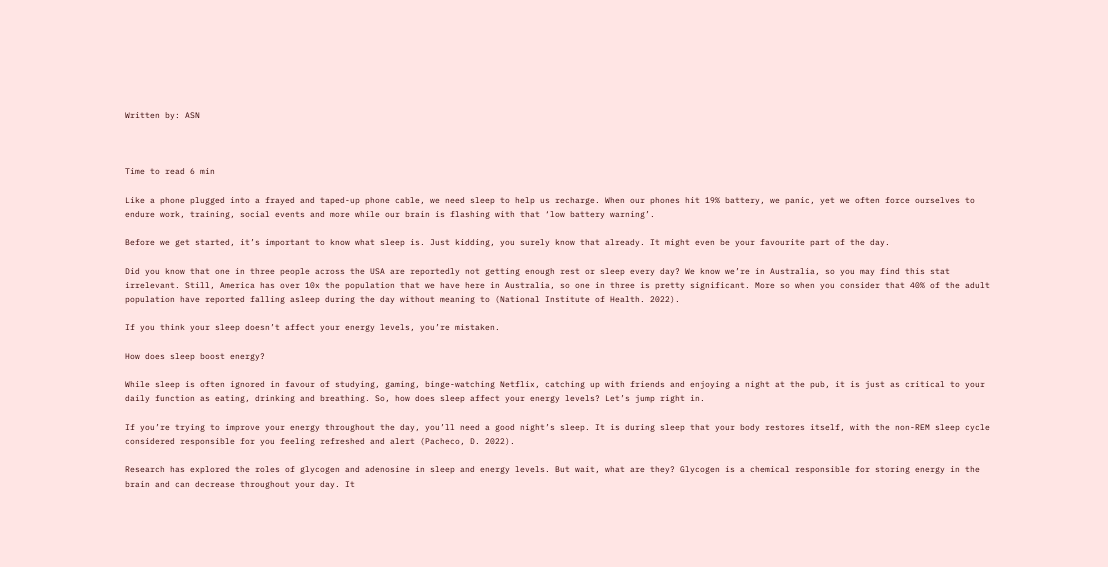Written by: ASN



Time to read 6 min

Like a phone plugged into a frayed and taped-up phone cable, we need sleep to help us recharge. When our phones hit 19% battery, we panic, yet we often force ourselves to endure work, training, social events and more while our brain is flashing with that ‘low battery warning’.

Before we get started, it’s important to know what sleep is. Just kidding, you surely know that already. It might even be your favourite part of the day.

Did you know that one in three people across the USA are reportedly not getting enough rest or sleep every day? We know we’re in Australia, so you may find this stat irrelevant. Still, America has over 10x the population that we have here in Australia, so one in three is pretty significant. More so when you consider that 40% of the adult population have reported falling asleep during the day without meaning to (National Institute of Health. 2022).

If you think your sleep doesn’t affect your energy levels, you’re mistaken.

How does sleep boost energy?

While sleep is often ignored in favour of studying, gaming, binge-watching Netflix, catching up with friends and enjoying a night at the pub, it is just as critical to your daily function as eating, drinking and breathing. So, how does sleep affect your energy levels? Let’s jump right in.

If you’re trying to improve your energy throughout the day, you’ll need a good night’s sleep. It is during sleep that your body restores itself, with the non-REM sleep cycle considered responsible for you feeling refreshed and alert (Pacheco, D. 2022).

Research has explored the roles of glycogen and adenosine in sleep and energy levels. But wait, what are they? Glycogen is a chemical responsible for storing energy in the brain and can decrease throughout your day. It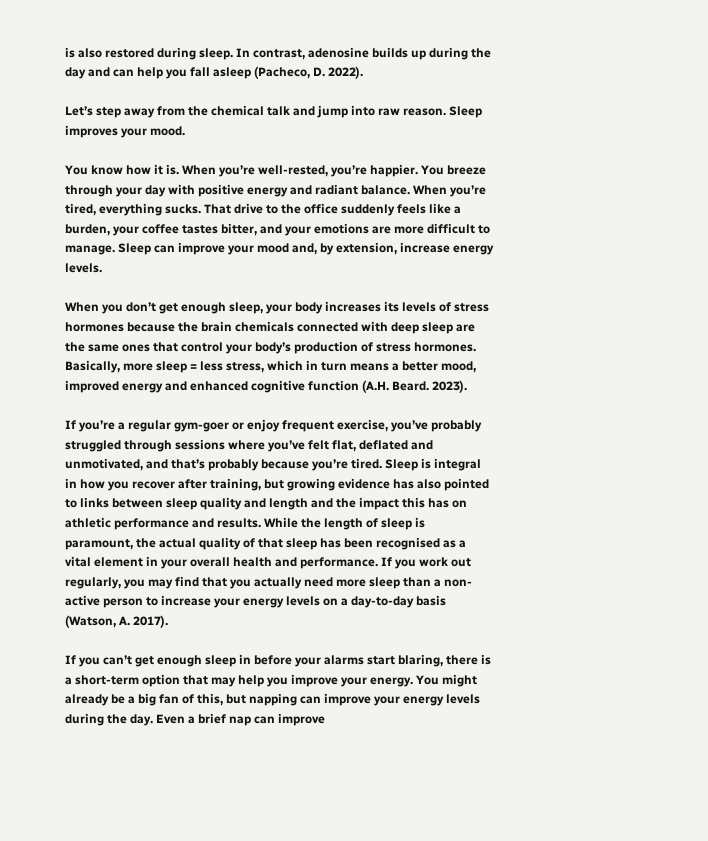is also restored during sleep. In contrast, adenosine builds up during the day and can help you fall asleep (Pacheco, D. 2022).

Let’s step away from the chemical talk and jump into raw reason. Sleep improves your mood.

You know how it is. When you’re well-rested, you’re happier. You breeze through your day with positive energy and radiant balance. When you’re tired, everything sucks. That drive to the office suddenly feels like a burden, your coffee tastes bitter, and your emotions are more difficult to manage. Sleep can improve your mood and, by extension, increase energy levels.

When you don’t get enough sleep, your body increases its levels of stress hormones because the brain chemicals connected with deep sleep are the same ones that control your body’s production of stress hormones. Basically, more sleep = less stress, which in turn means a better mood, improved energy and enhanced cognitive function (A.H. Beard. 2023).

If you’re a regular gym-goer or enjoy frequent exercise, you’ve probably struggled through sessions where you’ve felt flat, deflated and unmotivated, and that’s probably because you’re tired. Sleep is integral in how you recover after training, but growing evidence has also pointed to links between sleep quality and length and the impact this has on athletic performance and results. While the length of sleep is paramount, the actual quality of that sleep has been recognised as a vital element in your overall health and performance. If you work out regularly, you may find that you actually need more sleep than a non-active person to increase your energy levels on a day-to-day basis (Watson, A. 2017).

If you can’t get enough sleep in before your alarms start blaring, there is a short-term option that may help you improve your energy. You might already be a big fan of this, but napping can improve your energy levels during the day. Even a brief nap can improve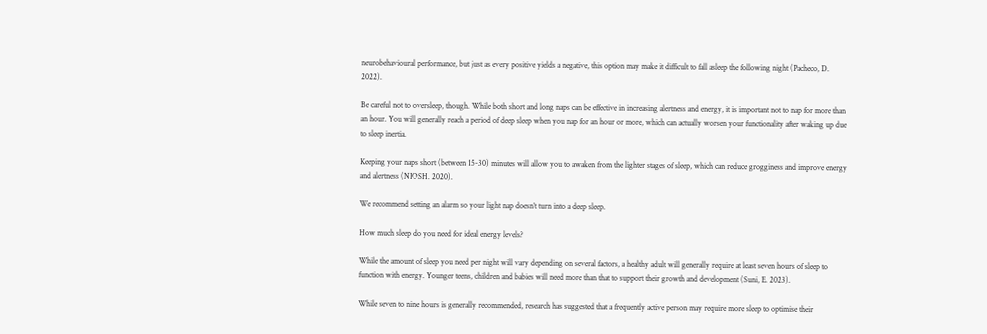neurobehavioural performance, but just as every positive yields a negative, this option may make it difficult to fall asleep the following night (Pacheco, D. 2022).

Be careful not to oversleep, though. While both short and long naps can be effective in increasing alertness and energy, it is important not to nap for more than an hour. You will generally reach a period of deep sleep when you nap for an hour or more, which can actually worsen your functionality after waking up due to sleep inertia.

Keeping your naps short (between 15-30) minutes will allow you to awaken from the lighter stages of sleep, which can reduce grogginess and improve energy and alertness (NIOSH. 2020).

We recommend setting an alarm so your light nap doesn’t turn into a deep sleep.

How much sleep do you need for ideal energy levels?

While the amount of sleep you need per night will vary depending on several factors, a healthy adult will generally require at least seven hours of sleep to function with energy. Younger teens, children and babies will need more than that to support their growth and development (Suni, E. 2023).

While seven to nine hours is generally recommended, research has suggested that a frequently active person may require more sleep to optimise their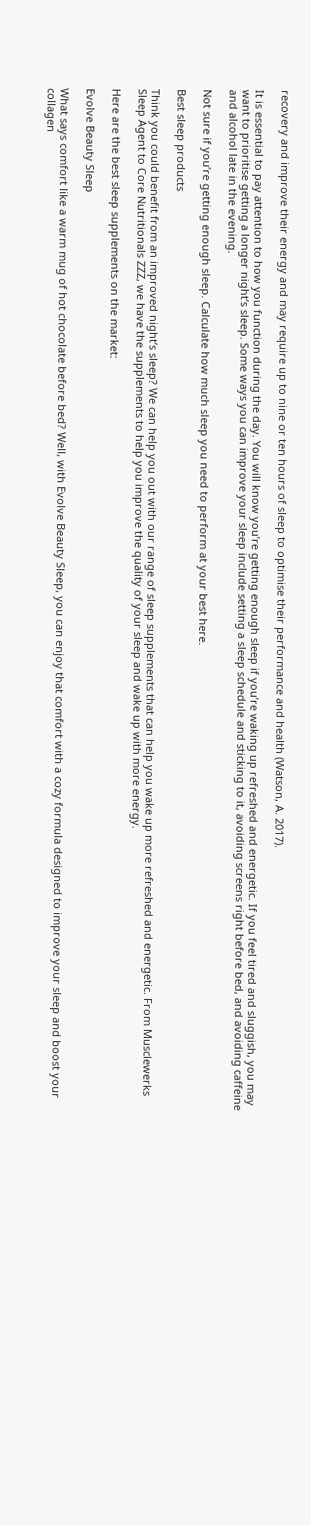recovery and improve their energy and may require up to nine or ten hours of sleep to optimise their performance and health (Watson, A. 2017).

It is essential to pay attention to how you function during the day. You will know you’re getting enough sleep if you’re waking up refreshed and energetic. If you feel tired and sluggish, you may want to prioritise getting a longer night’s sleep. Some ways you can improve your sleep include setting a sleep schedule and sticking to it, avoiding screens right before bed, and avoiding caffeine and alcohol late in the evening.

Not sure if you’re getting enough sleep. Calculate how much sleep you need to perform at your best here.

Best sleep products

Think you could benefit from an improved night’s sleep? We can help you out with our range of sleep supplements that can help you wake up more refreshed and energetic. From Musclewerks Sleep Agent to Core Nutritionals ZZZ, we have the supplements to help you improve the quality of your sleep and wake up with more energy.

Here are the best sleep supplements on the market:

Evolve Beauty Sleep

What says comfort like a warm mug of hot chocolate before bed? Well, with Evolve Beauty Sleep, you can enjoy that comfort with a cozy formula designed to improve your sleep and boost your collagen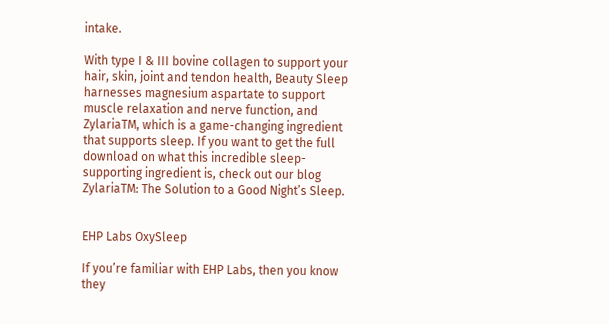intake.

With type I & III bovine collagen to support your hair, skin, joint and tendon health, Beauty Sleep harnesses magnesium aspartate to support muscle relaxation and nerve function, and ZylariaTM, which is a game-changing ingredient that supports sleep. If you want to get the full download on what this incredible sleep-supporting ingredient is, check out our blog ZylariaTM: The Solution to a Good Night’s Sleep.


EHP Labs OxySleep

If you’re familiar with EHP Labs, then you know they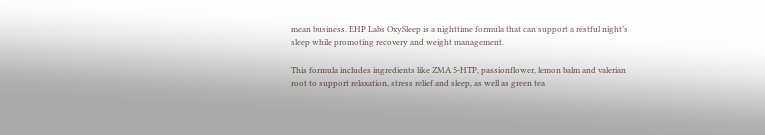mean business. EHP Labs OxySleep is a nighttime formula that can support a restful night’s sleep while promoting recovery and weight management.

This formula includes ingredients like ZMA 5-HTP, passionflower, lemon balm and valerian root to support relaxation, stress relief and sleep, as well as green tea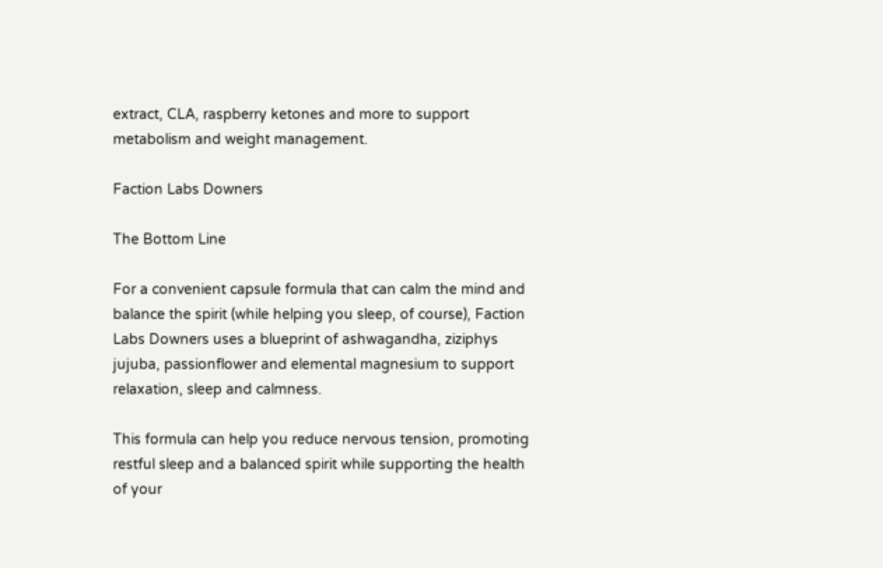extract, CLA, raspberry ketones and more to support metabolism and weight management.

Faction Labs Downers

The Bottom Line

For a convenient capsule formula that can calm the mind and balance the spirit (while helping you sleep, of course), Faction Labs Downers uses a blueprint of ashwagandha, ziziphys jujuba, passionflower and elemental magnesium to support relaxation, sleep and calmness.

This formula can help you reduce nervous tension, promoting restful sleep and a balanced spirit while supporting the health of your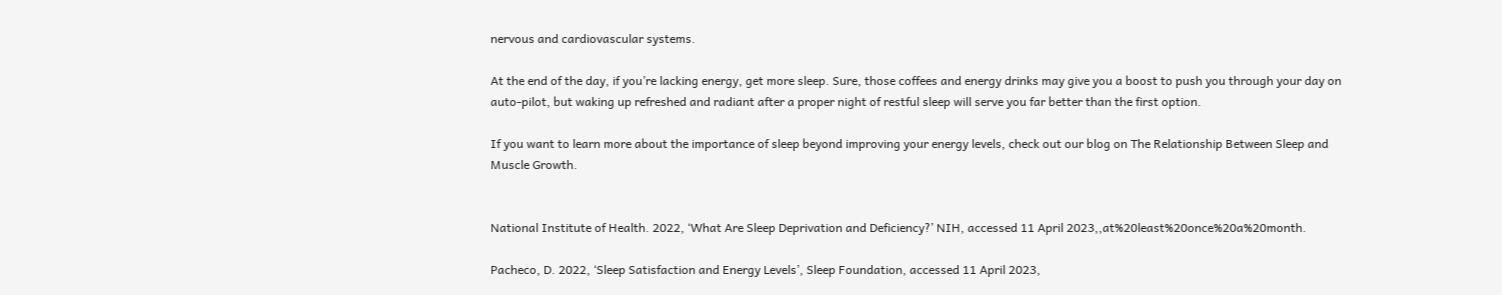nervous and cardiovascular systems.

At the end of the day, if you’re lacking energy, get more sleep. Sure, those coffees and energy drinks may give you a boost to push you through your day on auto-pilot, but waking up refreshed and radiant after a proper night of restful sleep will serve you far better than the first option.

If you want to learn more about the importance of sleep beyond improving your energy levels, check out our blog on The Relationship Between Sleep and Muscle Growth.


National Institute of Health. 2022, ‘What Are Sleep Deprivation and Deficiency?’ NIH, accessed 11 April 2023,,at%20least%20once%20a%20month.

Pacheco, D. 2022, ‘Sleep Satisfaction and Energy Levels’, Sleep Foundation, accessed 11 April 2023,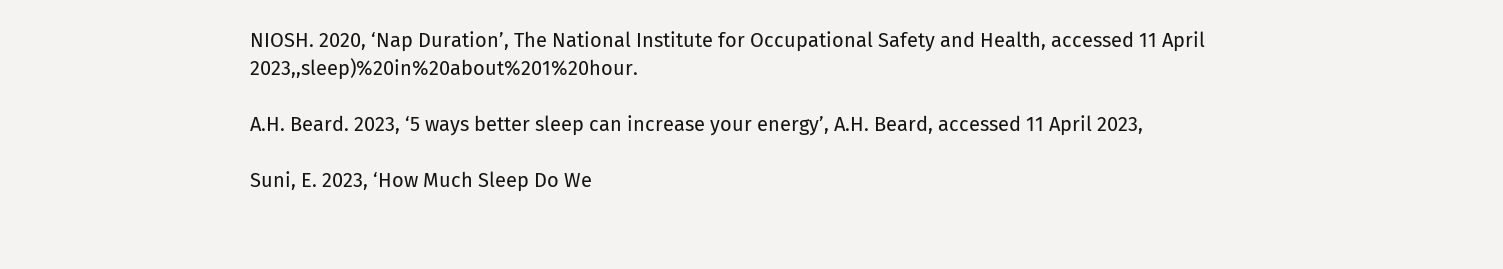NIOSH. 2020, ‘Nap Duration’, The National Institute for Occupational Safety and Health, accessed 11 April 2023,,sleep)%20in%20about%201%20hour.

A.H. Beard. 2023, ‘5 ways better sleep can increase your energy’, A.H. Beard, accessed 11 April 2023,

Suni, E. 2023, ‘How Much Sleep Do We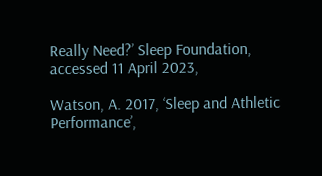Really Need?’ Sleep Foundation, accessed 11 April 2023,

Watson, A. 2017, ‘Sleep and Athletic Performance’,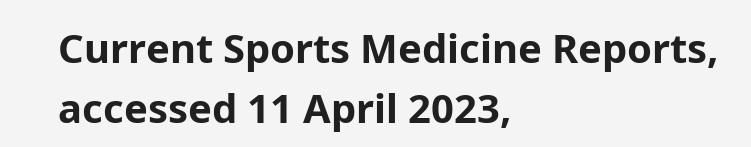Current Sports Medicine Reports, accessed 11 April 2023,